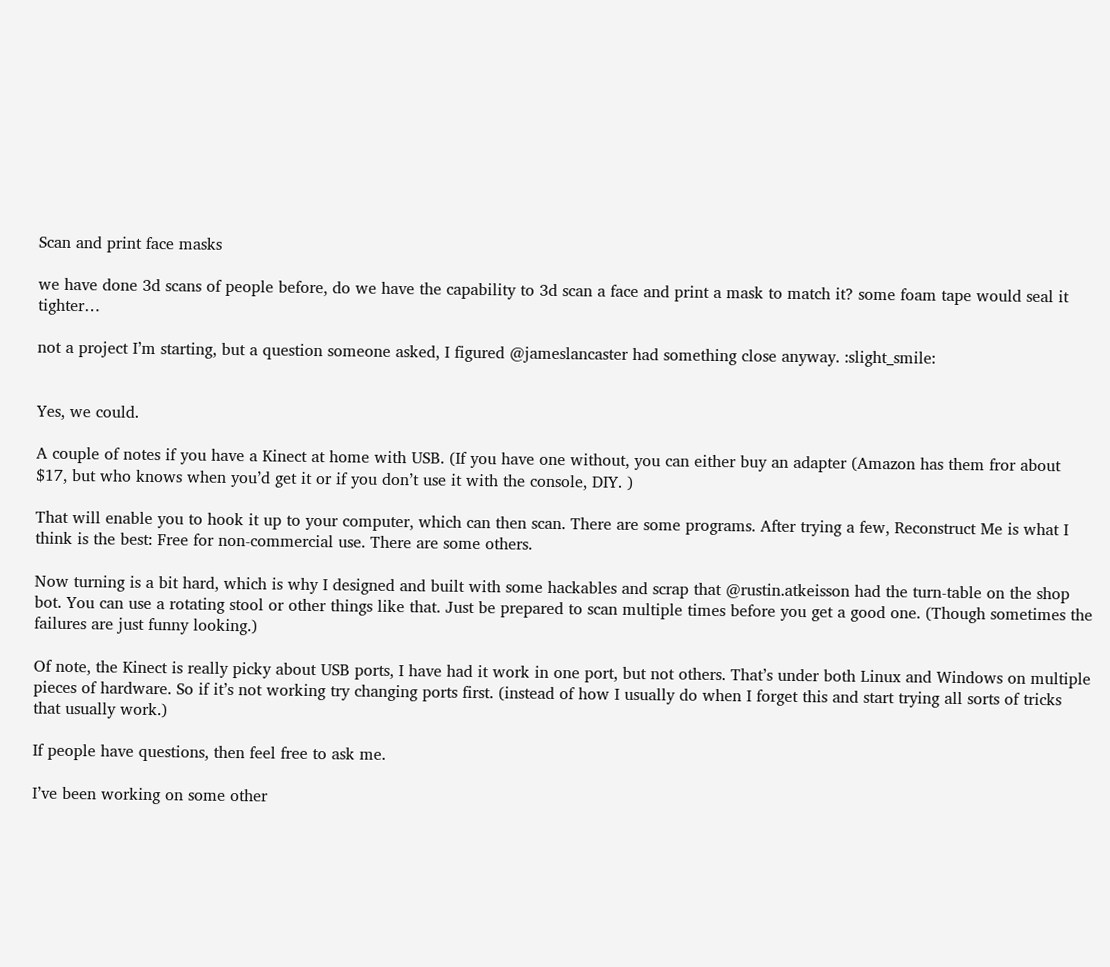Scan and print face masks

we have done 3d scans of people before, do we have the capability to 3d scan a face and print a mask to match it? some foam tape would seal it tighter…

not a project I’m starting, but a question someone asked, I figured @jameslancaster had something close anyway. :slight_smile:


Yes, we could.

A couple of notes if you have a Kinect at home with USB. (If you have one without, you can either buy an adapter (Amazon has them fror about $17, but who knows when you’d get it or if you don’t use it with the console, DIY. )

That will enable you to hook it up to your computer, which can then scan. There are some programs. After trying a few, Reconstruct Me is what I think is the best: Free for non-commercial use. There are some others.

Now turning is a bit hard, which is why I designed and built with some hackables and scrap that @rustin.atkeisson had the turn-table on the shop bot. You can use a rotating stool or other things like that. Just be prepared to scan multiple times before you get a good one. (Though sometimes the failures are just funny looking.)

Of note, the Kinect is really picky about USB ports, I have had it work in one port, but not others. That’s under both Linux and Windows on multiple pieces of hardware. So if it’s not working try changing ports first. (instead of how I usually do when I forget this and start trying all sorts of tricks that usually work.)

If people have questions, then feel free to ask me.

I’ve been working on some other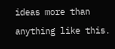ideas more than anything like this.